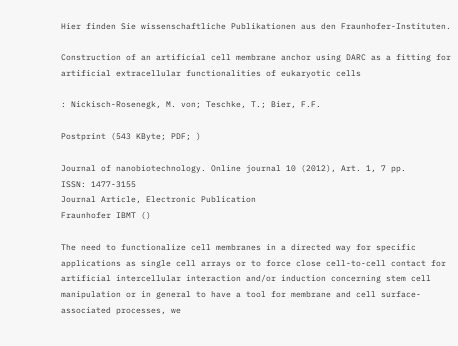Hier finden Sie wissenschaftliche Publikationen aus den Fraunhofer-Instituten.

Construction of an artificial cell membrane anchor using DARC as a fitting for artificial extracellular functionalities of eukaryotic cells

: Nickisch-Rosenegk, M. von; Teschke, T.; Bier, F.F.

Postprint (543 KByte; PDF; )

Journal of nanobiotechnology. Online journal 10 (2012), Art. 1, 7 pp.
ISSN: 1477-3155
Journal Article, Electronic Publication
Fraunhofer IBMT ()

The need to functionalize cell membranes in a directed way for specific applications as single cell arrays or to force close cell-to-cell contact for artificial intercellular interaction and/or induction concerning stem cell manipulation or in general to have a tool for membrane and cell surface-associated processes, we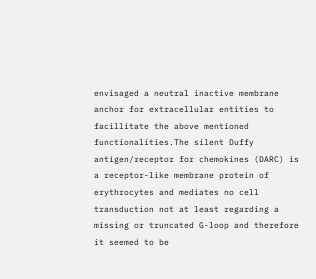envisaged a neutral inactive membrane anchor for extracellular entities to facillitate the above mentioned functionalities.The silent Duffy antigen/receptor for chemokines (DARC) is a receptor-like membrane protein of erythrocytes and mediates no cell transduction not at least regarding a missing or truncated G-loop and therefore it seemed to be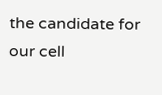the candidate for our cell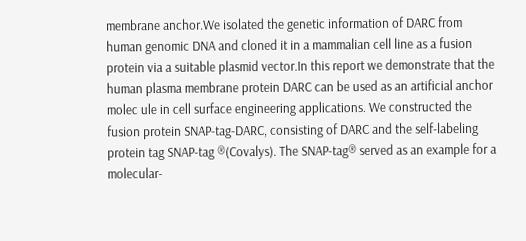membrane anchor.We isolated the genetic information of DARC from human genomic DNA and cloned it in a mammalian cell line as a fusion protein via a suitable plasmid vector.In this report we demonstrate that the human plasma membrane protein DARC can be used as an artificial anchor molec ule in cell surface engineering applications. We constructed the fusion protein SNAP-tag-DARC, consisting of DARC and the self-labeling protein tag SNAP-tag ®(Covalys). The SNAP-tag® served as an example for a molecular-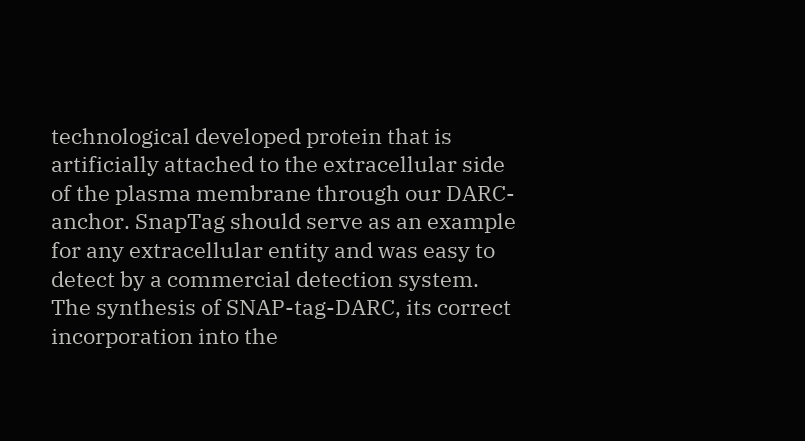technological developed protein that is artificially attached to the extracellular side of the plasma membrane through our DARC-anchor. SnapTag should serve as an example for any extracellular entity and was easy to detect by a commercial detection system. The synthesis of SNAP-tag-DARC, its correct incorporation into the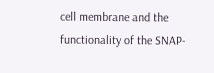cell membrane and the functionality of the SNAP-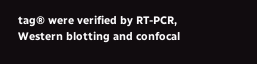tag® were verified by RT-PCR, Western blotting and confocal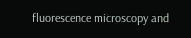fluorescence microscopy and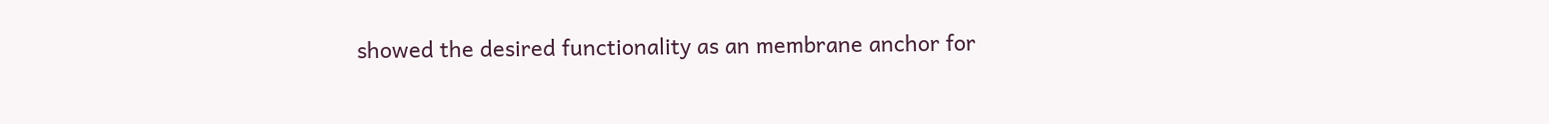showed the desired functionality as an membrane anchor for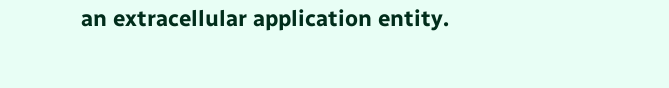an extracellular application entity.